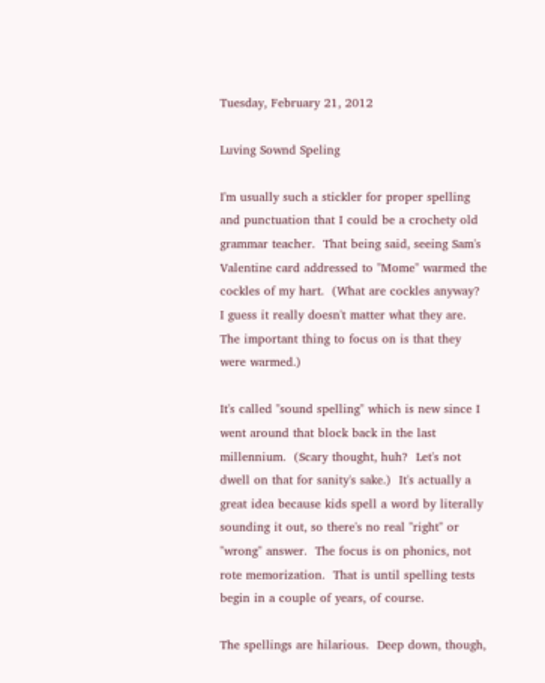Tuesday, February 21, 2012

Luving Sownd Speling

I'm usually such a stickler for proper spelling and punctuation that I could be a crochety old grammar teacher.  That being said, seeing Sam's Valentine card addressed to "Mome" warmed the cockles of my hart.  (What are cockles anyway?  I guess it really doesn't matter what they are.  The important thing to focus on is that they were warmed.)

It's called "sound spelling" which is new since I went around that block back in the last millennium.  (Scary thought, huh?  Let's not dwell on that for sanity's sake.)  It's actually a great idea because kids spell a word by literally sounding it out, so there's no real "right" or "wrong" answer.  The focus is on phonics, not rote memorization.  That is until spelling tests begin in a couple of years, of course.

The spellings are hilarious.  Deep down, though,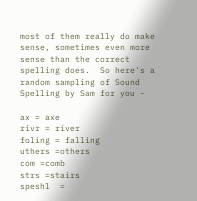most of them really do make sense, sometimes even more sense than the correct spelling does.  So here's a random sampling of Sound Spelling by Sam for you -

ax = axe
rivr = river
foling = falling
uthers =others
com =comb
strs =stairs
speshl  =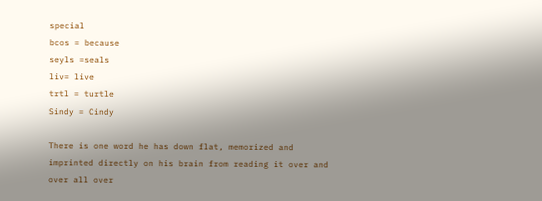special
bcos = because
seyls =seals
liv= live
trtl = turtle
Sindy = Cindy

There is one word he has down flat, memorized and imprinted directly on his brain from reading it over and over all over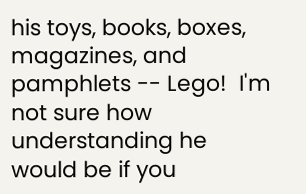his toys, books, boxes, magazines, and pamphlets -- Lego!  I'm not sure how understanding he would be if you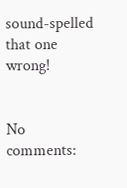sound-spelled that one wrong!


No comments: